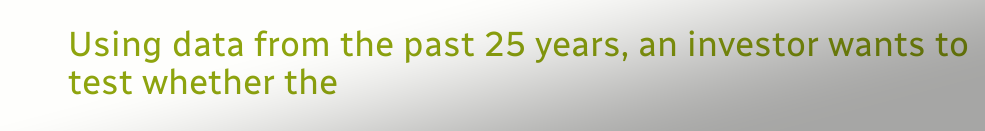Using data from the past 25 years, an investor wants to test whether the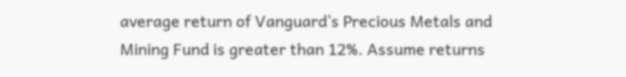average return of Vanguard’s Precious Metals and Mining Fund is greater than 12%. Assume returns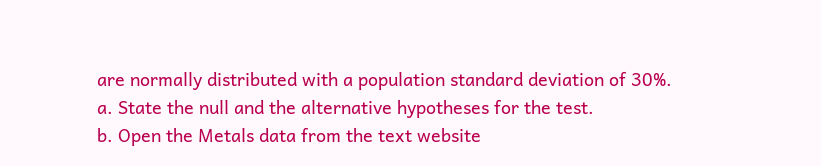are normally distributed with a population standard deviation of 30%.
a. State the null and the alternative hypotheses for the test.
b. Open the Metals data from the text website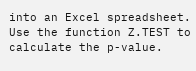into an Excel spreadsheet. Use the function Z.TEST to calculate the p-value.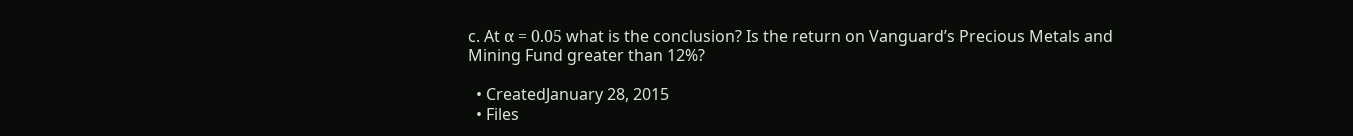c. At α = 0.05 what is the conclusion? Is the return on Vanguard’s Precious Metals and Mining Fund greater than 12%?

  • CreatedJanuary 28, 2015
  • Files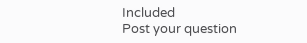Included
Post your question